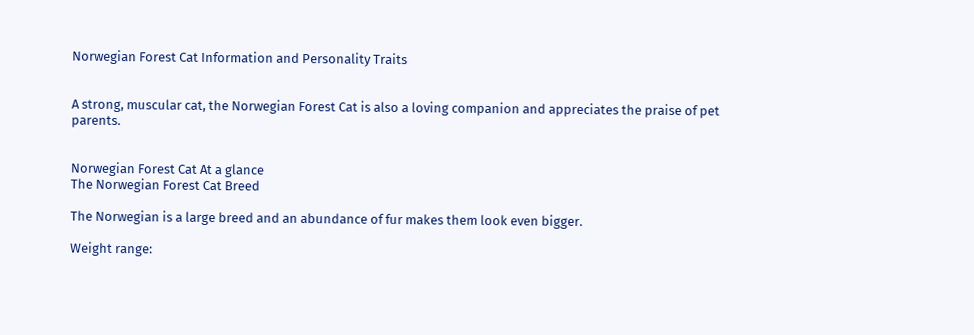Norwegian Forest Cat Information and Personality Traits


A strong, muscular cat, the Norwegian Forest Cat is also a loving companion and appreciates the praise of pet parents.


Norwegian Forest Cat At a glance
The Norwegian Forest Cat Breed

The Norwegian is a large breed and an abundance of fur makes them look even bigger.

Weight range: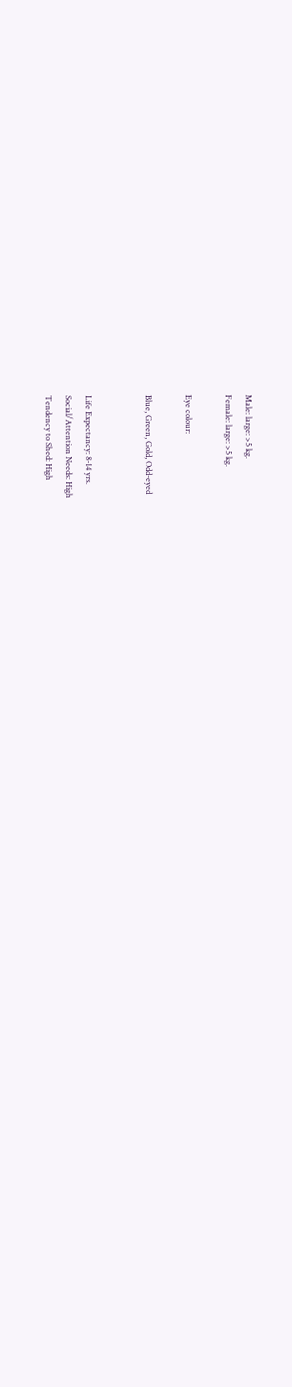Male: large: >5 kg.
Female: large: >5 kg.

Eye colour:

Blue, Green, Gold, Odd-eyed


Life Expectancy: 8-14 yrs.
Social/Attention Needs: High
Tendency to Shed: High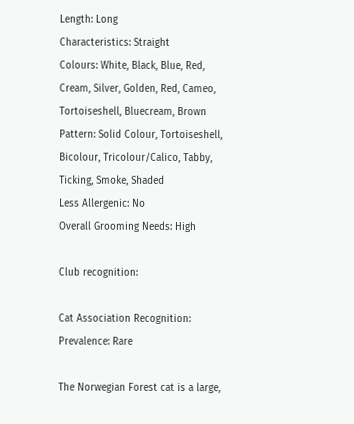Length: Long
Characteristics: Straight
Colours: White, Black, Blue, Red, Cream, Silver, Golden, Red, Cameo, Tortoiseshell, Bluecream, Brown
Pattern: Solid Colour, Tortoiseshell, Bicolour, Tricolour/Calico, Tabby, Ticking, Smoke, Shaded
Less Allergenic: No
Overall Grooming Needs: High

Club recognition:

Cat Association Recognition:
Prevalence: Rare

The Norwegian Forest cat is a large,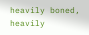heavily boned, heavily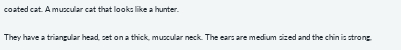coated cat. A muscular cat that looks like a hunter.

They have a triangular head, set on a thick, muscular neck. The ears are medium sized and the chin is strong,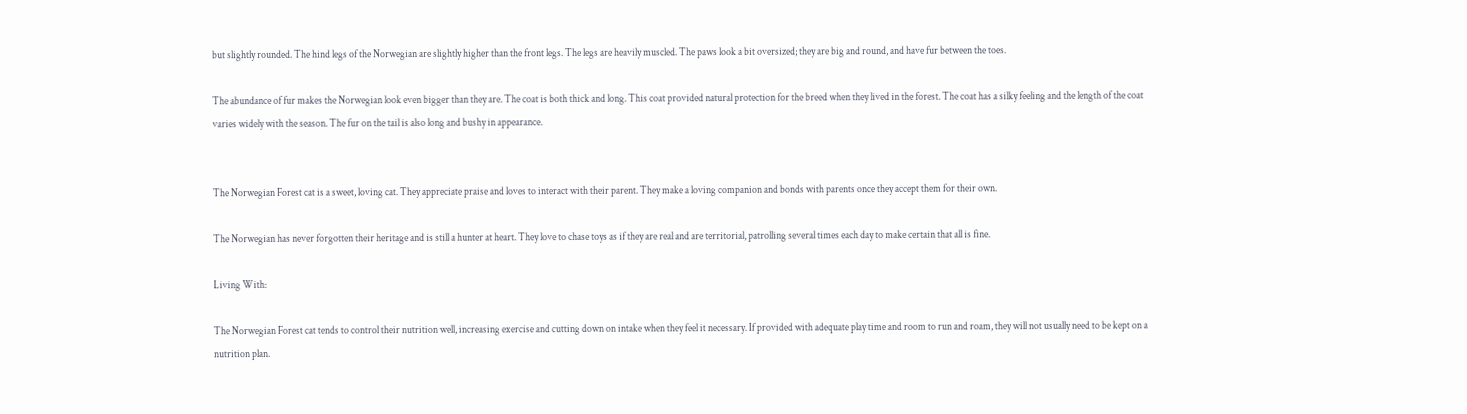but slightly rounded. The hind legs of the Norwegian are slightly higher than the front legs. The legs are heavily muscled. The paws look a bit oversized; they are big and round, and have fur between the toes.

The abundance of fur makes the Norwegian look even bigger than they are. The coat is both thick and long. This coat provided natural protection for the breed when they lived in the forest. The coat has a silky feeling and the length of the coat varies widely with the season. The fur on the tail is also long and bushy in appearance.


The Norwegian Forest cat is a sweet, loving cat. They appreciate praise and loves to interact with their parent. They make a loving companion and bonds with parents once they accept them for their own.

The Norwegian has never forgotten their heritage and is still a hunter at heart. They love to chase toys as if they are real and are territorial, patrolling several times each day to make certain that all is fine.

Living With:

The Norwegian Forest cat tends to control their nutrition well, increasing exercise and cutting down on intake when they feel it necessary. If provided with adequate play time and room to run and roam, they will not usually need to be kept on a nutrition plan.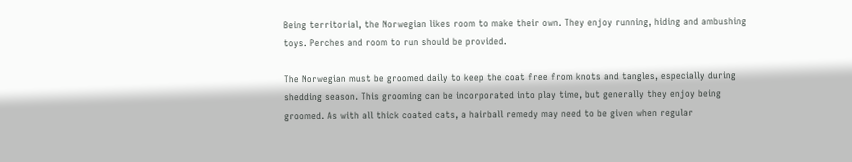Being territorial, the Norwegian likes room to make their own. They enjoy running, hiding and ambushing toys. Perches and room to run should be provided.

The Norwegian must be groomed daily to keep the coat free from knots and tangles, especially during shedding season. This grooming can be incorporated into play time, but generally they enjoy being groomed. As with all thick coated cats, a hairball remedy may need to be given when regular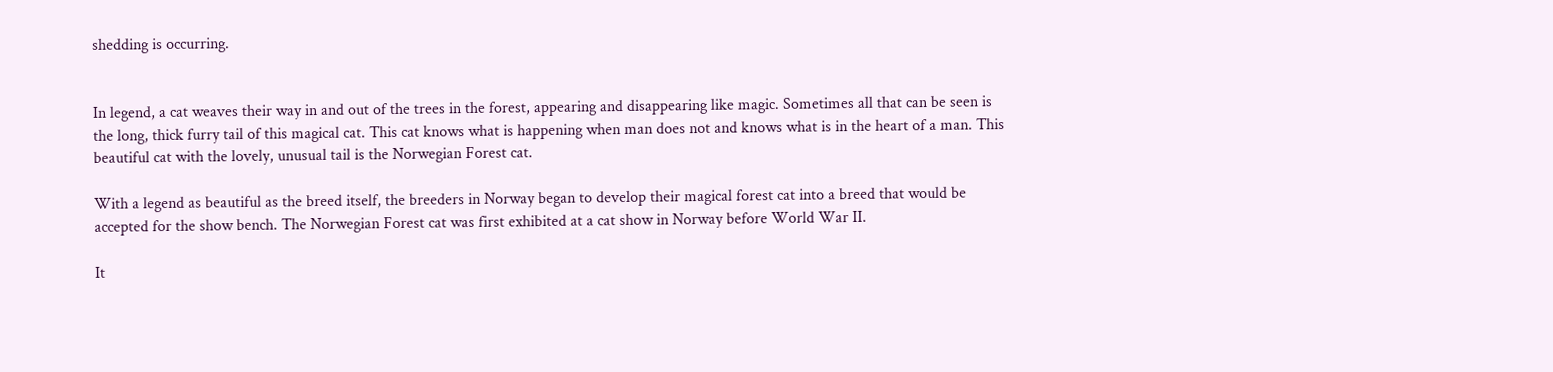shedding is occurring.


In legend, a cat weaves their way in and out of the trees in the forest, appearing and disappearing like magic. Sometimes all that can be seen is the long, thick furry tail of this magical cat. This cat knows what is happening when man does not and knows what is in the heart of a man. This beautiful cat with the lovely, unusual tail is the Norwegian Forest cat.

With a legend as beautiful as the breed itself, the breeders in Norway began to develop their magical forest cat into a breed that would be accepted for the show bench. The Norwegian Forest cat was first exhibited at a cat show in Norway before World War II.

It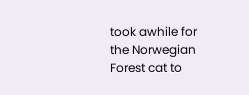took awhile for the Norwegian Forest cat to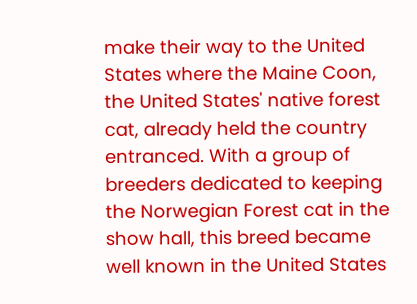make their way to the United States where the Maine Coon, the United States' native forest cat, already held the country entranced. With a group of breeders dedicated to keeping the Norwegian Forest cat in the show hall, this breed became well known in the United States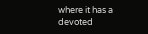where it has a devoted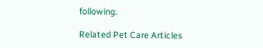following.

Related Pet Care Articles